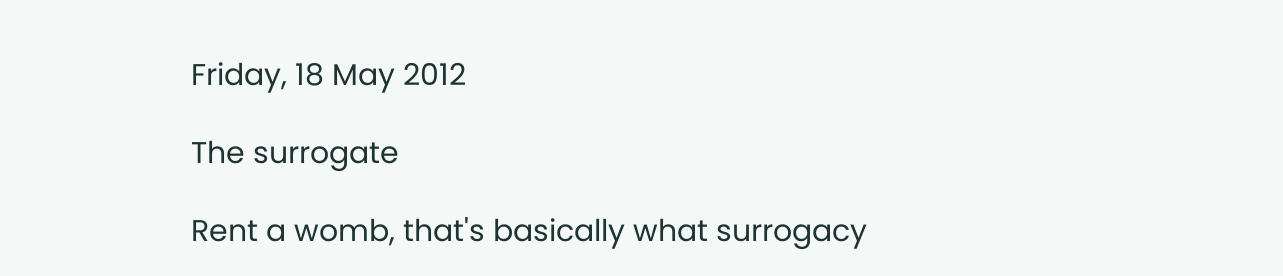Friday, 18 May 2012

The surrogate

Rent a womb, that's basically what surrogacy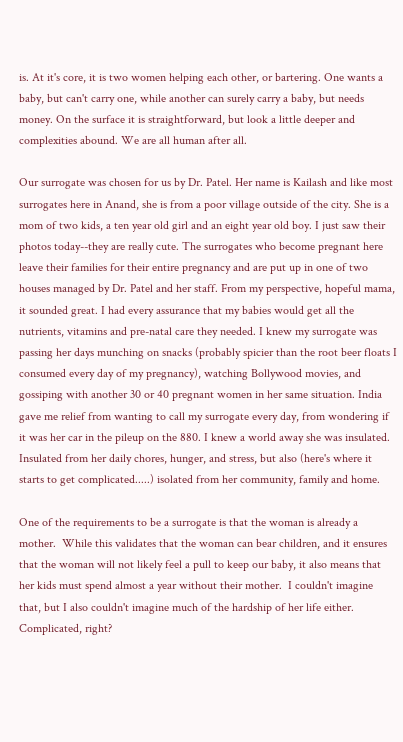is. At it's core, it is two women helping each other, or bartering. One wants a baby, but can't carry one, while another can surely carry a baby, but needs money. On the surface it is straightforward, but look a little deeper and complexities abound. We are all human after all.

Our surrogate was chosen for us by Dr. Patel. Her name is Kailash and like most surrogates here in Anand, she is from a poor village outside of the city. She is a mom of two kids, a ten year old girl and an eight year old boy. I just saw their photos today--they are really cute. The surrogates who become pregnant here leave their families for their entire pregnancy and are put up in one of two houses managed by Dr. Patel and her staff. From my perspective, hopeful mama, it sounded great. I had every assurance that my babies would get all the nutrients, vitamins and pre-natal care they needed. I knew my surrogate was passing her days munching on snacks (probably spicier than the root beer floats I consumed every day of my pregnancy), watching Bollywood movies, and gossiping with another 30 or 40 pregnant women in her same situation. India gave me relief from wanting to call my surrogate every day, from wondering if it was her car in the pileup on the 880. I knew a world away she was insulated. Insulated from her daily chores, hunger, and stress, but also (here's where it starts to get complicated.....) isolated from her community, family and home.

One of the requirements to be a surrogate is that the woman is already a mother.  While this validates that the woman can bear children, and it ensures that the woman will not likely feel a pull to keep our baby, it also means that her kids must spend almost a year without their mother.  I couldn't imagine that, but I also couldn't imagine much of the hardship of her life either.  Complicated, right?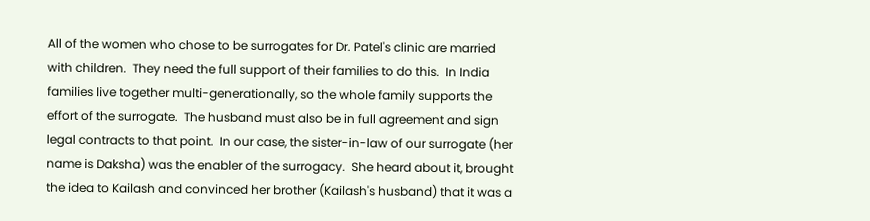All of the women who chose to be surrogates for Dr. Patel's clinic are married with children.  They need the full support of their families to do this.  In India families live together multi-generationally, so the whole family supports the effort of the surrogate.  The husband must also be in full agreement and sign legal contracts to that point.  In our case, the sister-in-law of our surrogate (her name is Daksha) was the enabler of the surrogacy.  She heard about it, brought the idea to Kailash and convinced her brother (Kailash's husband) that it was a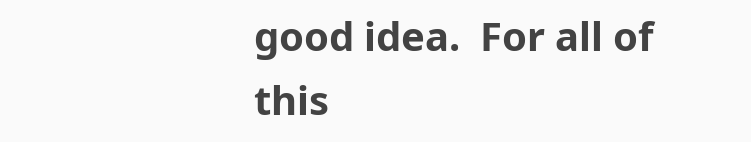good idea.  For all of this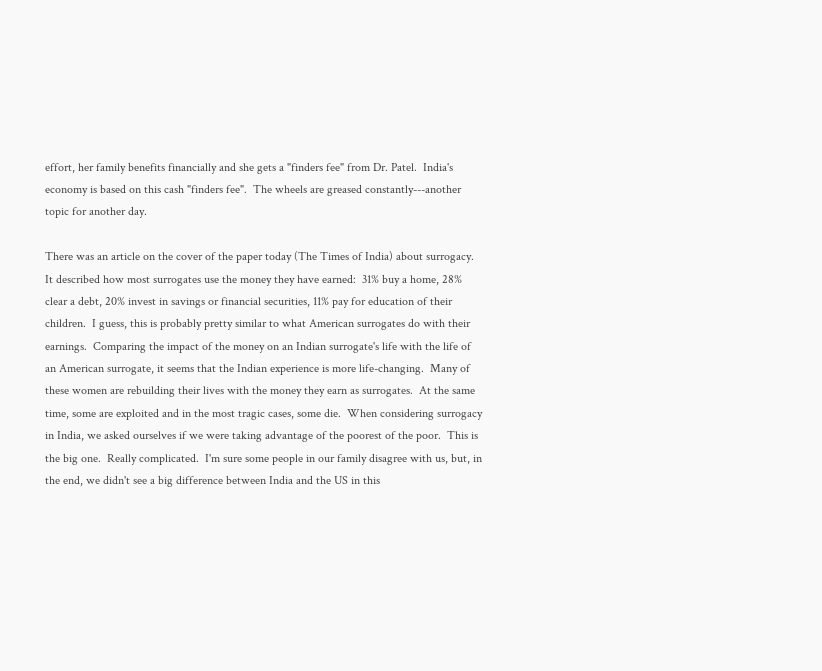effort, her family benefits financially and she gets a "finders fee" from Dr. Patel.  India's economy is based on this cash "finders fee".  The wheels are greased constantly---another topic for another day.

There was an article on the cover of the paper today (The Times of India) about surrogacy.  It described how most surrogates use the money they have earned:  31% buy a home, 28% clear a debt, 20% invest in savings or financial securities, 11% pay for education of their children.  I guess, this is probably pretty similar to what American surrogates do with their earnings.  Comparing the impact of the money on an Indian surrogate's life with the life of an American surrogate, it seems that the Indian experience is more life-changing.  Many of these women are rebuilding their lives with the money they earn as surrogates.  At the same time, some are exploited and in the most tragic cases, some die.  When considering surrogacy in India, we asked ourselves if we were taking advantage of the poorest of the poor.  This is the big one.  Really complicated.  I'm sure some people in our family disagree with us, but, in the end, we didn't see a big difference between India and the US in this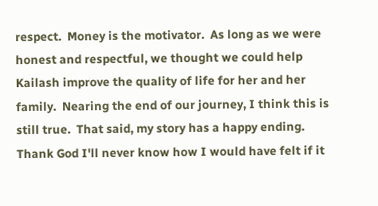respect.  Money is the motivator.  As long as we were honest and respectful, we thought we could help Kailash improve the quality of life for her and her family.  Nearing the end of our journey, I think this is still true.  That said, my story has a happy ending.  Thank God I'll never know how I would have felt if it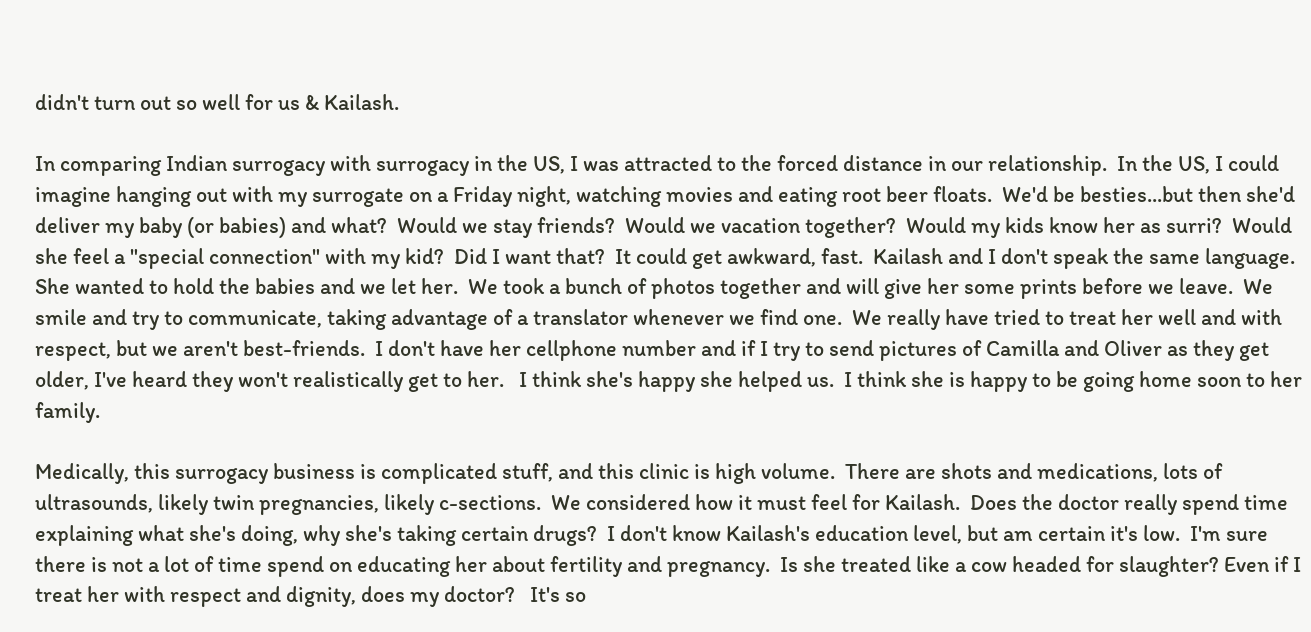didn't turn out so well for us & Kailash.

In comparing Indian surrogacy with surrogacy in the US, I was attracted to the forced distance in our relationship.  In the US, I could imagine hanging out with my surrogate on a Friday night, watching movies and eating root beer floats.  We'd be besties...but then she'd deliver my baby (or babies) and what?  Would we stay friends?  Would we vacation together?  Would my kids know her as surri?  Would she feel a "special connection" with my kid?  Did I want that?  It could get awkward, fast.  Kailash and I don't speak the same language.  She wanted to hold the babies and we let her.  We took a bunch of photos together and will give her some prints before we leave.  We smile and try to communicate, taking advantage of a translator whenever we find one.  We really have tried to treat her well and with respect, but we aren't best-friends.  I don't have her cellphone number and if I try to send pictures of Camilla and Oliver as they get older, I've heard they won't realistically get to her.   I think she's happy she helped us.  I think she is happy to be going home soon to her family.

Medically, this surrogacy business is complicated stuff, and this clinic is high volume.  There are shots and medications, lots of ultrasounds, likely twin pregnancies, likely c-sections.  We considered how it must feel for Kailash.  Does the doctor really spend time explaining what she's doing, why she's taking certain drugs?  I don't know Kailash's education level, but am certain it's low.  I'm sure there is not a lot of time spend on educating her about fertility and pregnancy.  Is she treated like a cow headed for slaughter? Even if I treat her with respect and dignity, does my doctor?   It's so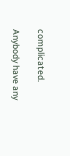complicated.

Anybody have any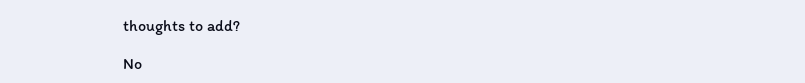thoughts to add?

No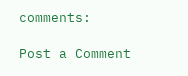comments:

Post a Comment